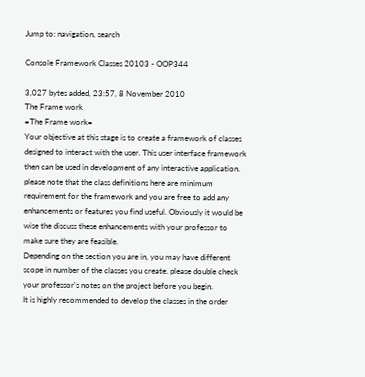Jump to: navigation, search

Console Framework Classes 20103 - OOP344

3,027 bytes added, 23:57, 8 November 2010
The Frame work
=The Frame work=
Your objective at this stage is to create a framework of classes designed to interact with the user. This user interface framework then can be used in development of any interactive application.
please note that the class definitions here are minimum requirement for the framework and you are free to add any enhancements or features you find useful. Obviously it would be wise the discuss these enhancements with your professor to make sure they are feasible.
Depending on the section you are in, you may have different scope in number of the classes you create. please double check your professor's notes on the project before you begin.
It is highly recommended to develop the classes in the order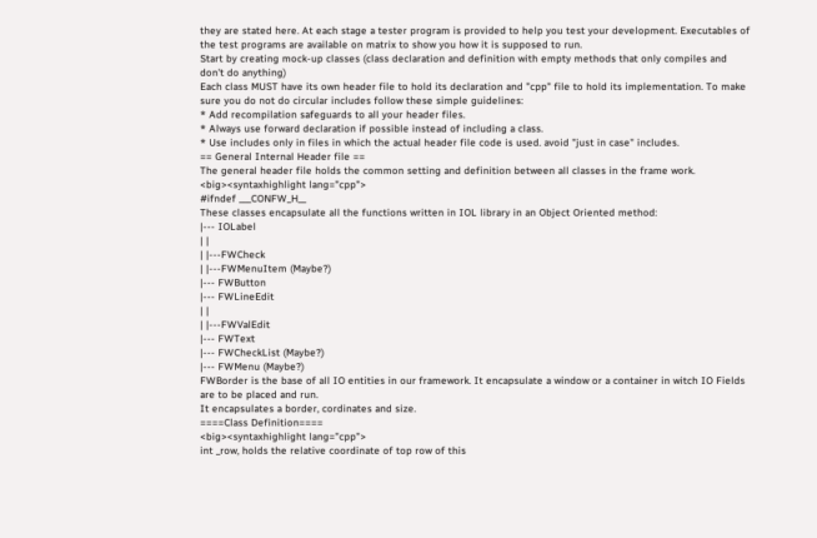they are stated here. At each stage a tester program is provided to help you test your development. Executables of the test programs are available on matrix to show you how it is supposed to run.
Start by creating mock-up classes (class declaration and definition with empty methods that only compiles and don't do anything)
Each class MUST have its own header file to hold its declaration and "cpp" file to hold its implementation. To make sure you do not do circular includes follow these simple guidelines:
* Add recompilation safeguards to all your header files.
* Always use forward declaration if possible instead of including a class.
* Use includes only in files in which the actual header file code is used. avoid "just in case" includes.
== General Internal Header file ==
The general header file holds the common setting and definition between all classes in the frame work.
<big><syntaxhighlight lang="cpp">
#ifndef ___CONFW_H__
These classes encapsulate all the functions written in IOL library in an Object Oriented method:
|--- IOLabel
| |
| |---FWCheck
| |---FWMenuItem (Maybe?)
|--- FWButton
|--- FWLineEdit
| |
| |---FWValEdit
|--- FWText
|--- FWCheckList (Maybe?)
|--- FWMenu (Maybe?)
FWBorder is the base of all IO entities in our framework. It encapsulate a window or a container in witch IO Fields are to be placed and run.
It encapsulates a border, cordinates and size.
====Class Definition====
<big><syntaxhighlight lang="cpp">
int _row, holds the relative coordinate of top row of this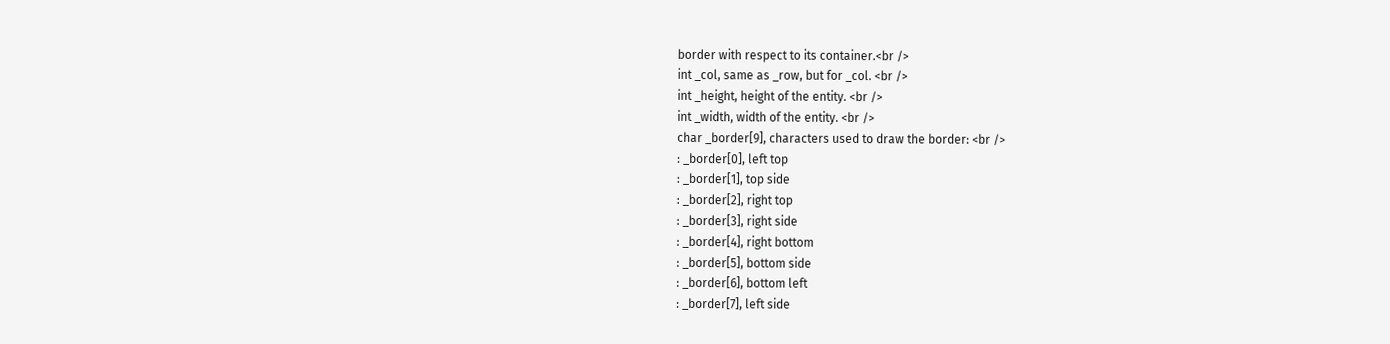border with respect to its container.<br />
int _col, same as _row, but for _col. <br />
int _height, height of the entity. <br />
int _width, width of the entity. <br />
char _border[9], characters used to draw the border: <br />
: _border[0], left top
: _border[1], top side
: _border[2], right top
: _border[3], right side
: _border[4], right bottom
: _border[5], bottom side
: _border[6], bottom left
: _border[7], left side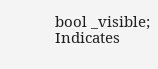bool _visible; Indicates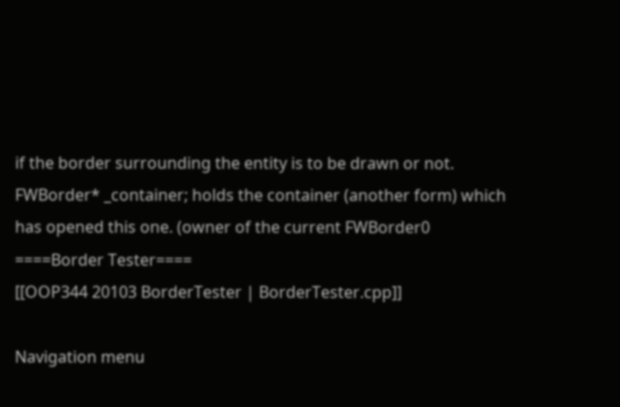if the border surrounding the entity is to be drawn or not.
FWBorder* _container; holds the container (another form) which has opened this one. (owner of the current FWBorder0
====Border Tester====
[[OOP344 20103 BorderTester | BorderTester.cpp]]

Navigation menu